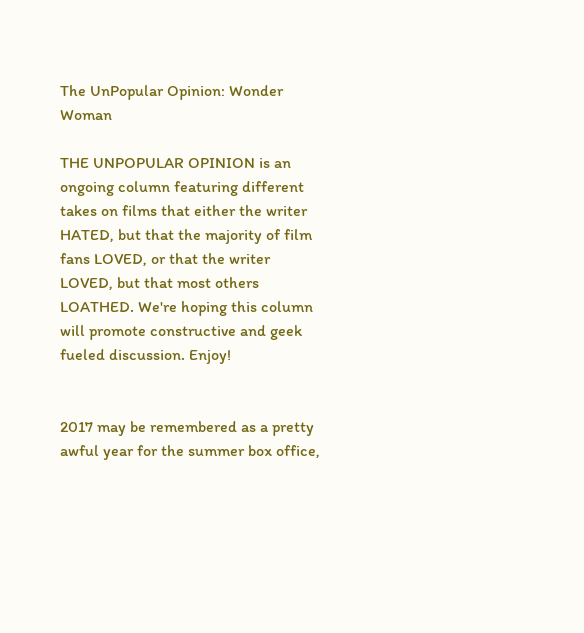The UnPopular Opinion: Wonder Woman

THE UNPOPULAR OPINION is an ongoing column featuring different takes on films that either the writer HATED, but that the majority of film fans LOVED, or that the writer LOVED, but that most others LOATHED. We're hoping this column will promote constructive and geek fueled discussion. Enjoy!


2017 may be remembered as a pretty awful year for the summer box office,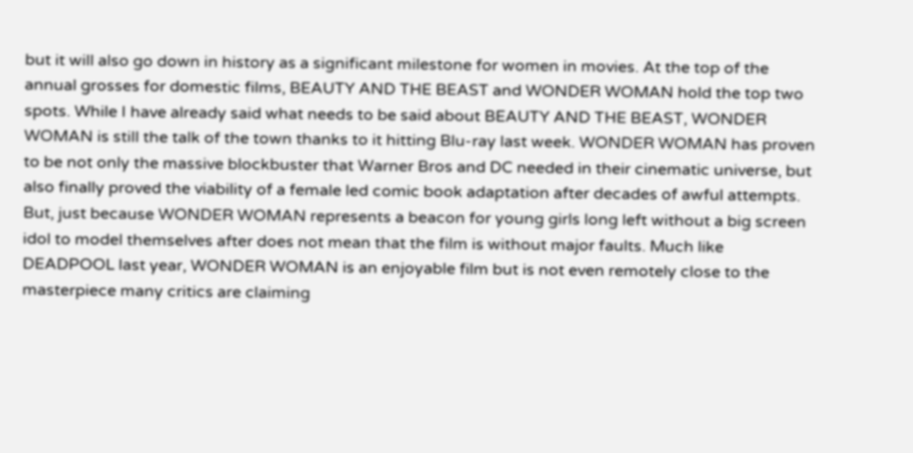but it will also go down in history as a significant milestone for women in movies. At the top of the annual grosses for domestic films, BEAUTY AND THE BEAST and WONDER WOMAN hold the top two spots. While I have already said what needs to be said about BEAUTY AND THE BEAST, WONDER WOMAN is still the talk of the town thanks to it hitting Blu-ray last week. WONDER WOMAN has proven to be not only the massive blockbuster that Warner Bros and DC needed in their cinematic universe, but also finally proved the viability of a female led comic book adaptation after decades of awful attempts. But, just because WONDER WOMAN represents a beacon for young girls long left without a big screen idol to model themselves after does not mean that the film is without major faults. Much like DEADPOOL last year, WONDER WOMAN is an enjoyable film but is not even remotely close to the masterpiece many critics are claiming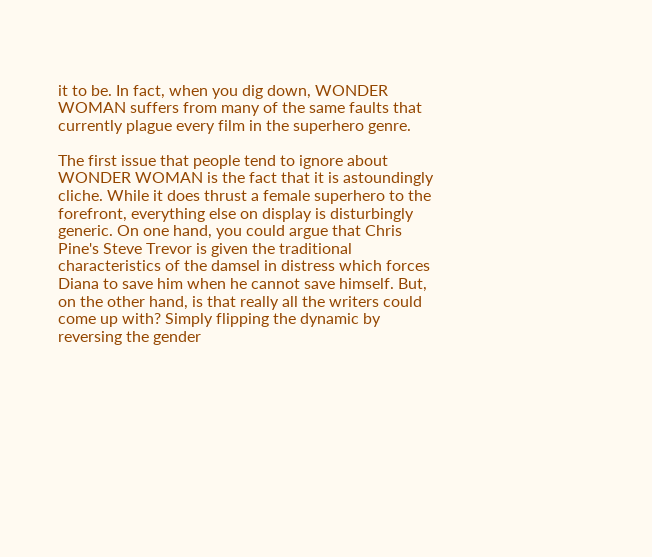it to be. In fact, when you dig down, WONDER WOMAN suffers from many of the same faults that currently plague every film in the superhero genre.

The first issue that people tend to ignore about WONDER WOMAN is the fact that it is astoundingly cliche. While it does thrust a female superhero to the forefront, everything else on display is disturbingly generic. On one hand, you could argue that Chris Pine's Steve Trevor is given the traditional characteristics of the damsel in distress which forces Diana to save him when he cannot save himself. But, on the other hand, is that really all the writers could come up with? Simply flipping the dynamic by reversing the gender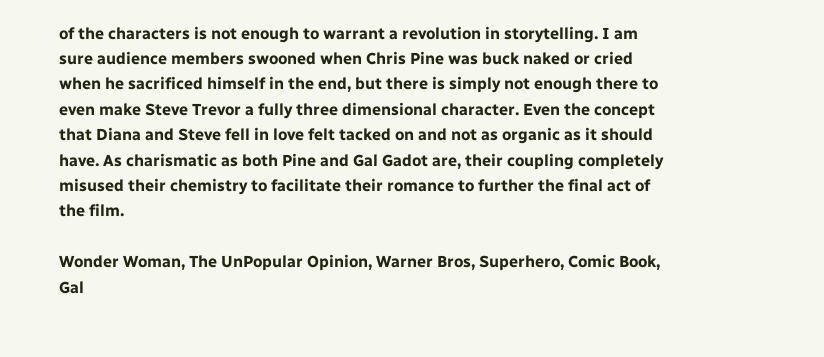of the characters is not enough to warrant a revolution in storytelling. I am sure audience members swooned when Chris Pine was buck naked or cried when he sacrificed himself in the end, but there is simply not enough there to even make Steve Trevor a fully three dimensional character. Even the concept that Diana and Steve fell in love felt tacked on and not as organic as it should have. As charismatic as both Pine and Gal Gadot are, their coupling completely misused their chemistry to facilitate their romance to further the final act of the film.

Wonder Woman, The UnPopular Opinion, Warner Bros, Superhero, Comic Book, Gal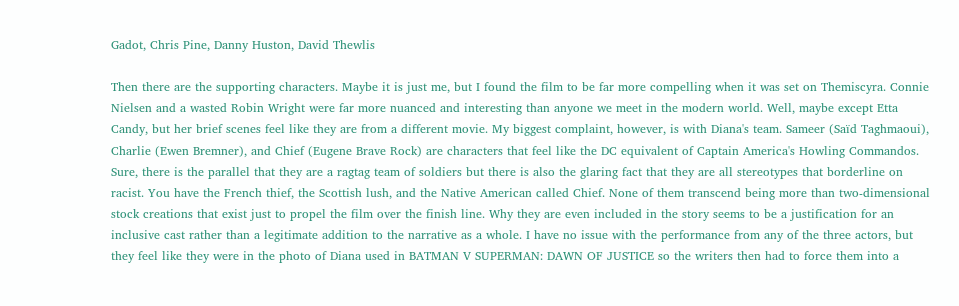Gadot, Chris Pine, Danny Huston, David Thewlis

Then there are the supporting characters. Maybe it is just me, but I found the film to be far more compelling when it was set on Themiscyra. Connie Nielsen and a wasted Robin Wright were far more nuanced and interesting than anyone we meet in the modern world. Well, maybe except Etta Candy, but her brief scenes feel like they are from a different movie. My biggest complaint, however, is with Diana's team. Sameer (Saïd Taghmaoui), Charlie (Ewen Bremner), and Chief (Eugene Brave Rock) are characters that feel like the DC equivalent of Captain America's Howling Commandos. Sure, there is the parallel that they are a ragtag team of soldiers but there is also the glaring fact that they are all stereotypes that borderline on racist. You have the French thief, the Scottish lush, and the Native American called Chief. None of them transcend being more than two-dimensional stock creations that exist just to propel the film over the finish line. Why they are even included in the story seems to be a justification for an inclusive cast rather than a legitimate addition to the narrative as a whole. I have no issue with the performance from any of the three actors, but they feel like they were in the photo of Diana used in BATMAN V SUPERMAN: DAWN OF JUSTICE so the writers then had to force them into a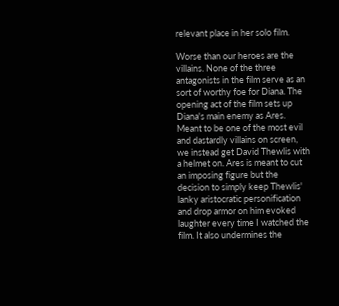relevant place in her solo film.

Worse than our heroes are the villains. None of the three antagonists in the film serve as an sort of worthy foe for Diana. The opening act of the film sets up Diana's main enemy as Ares. Meant to be one of the most evil and dastardly villains on screen, we instead get David Thewlis with a helmet on. Ares is meant to cut an imposing figure but the decision to simply keep Thewlis' lanky aristocratic personification and drop armor on him evoked laughter every time I watched the film. It also undermines the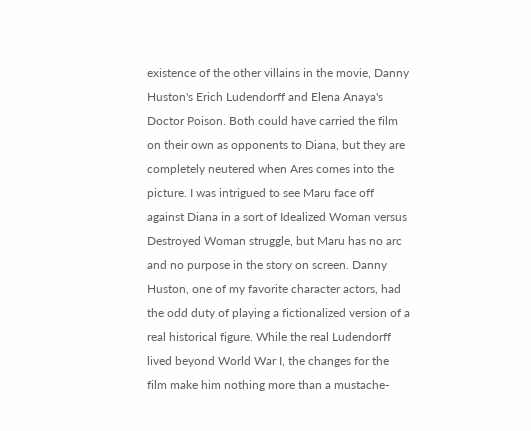existence of the other villains in the movie, Danny Huston's Erich Ludendorff and Elena Anaya's Doctor Poison. Both could have carried the film on their own as opponents to Diana, but they are completely neutered when Ares comes into the picture. I was intrigued to see Maru face off against Diana in a sort of Idealized Woman versus Destroyed Woman struggle, but Maru has no arc and no purpose in the story on screen. Danny Huston, one of my favorite character actors, had the odd duty of playing a fictionalized version of a real historical figure. While the real Ludendorff lived beyond World War I, the changes for the film make him nothing more than a mustache-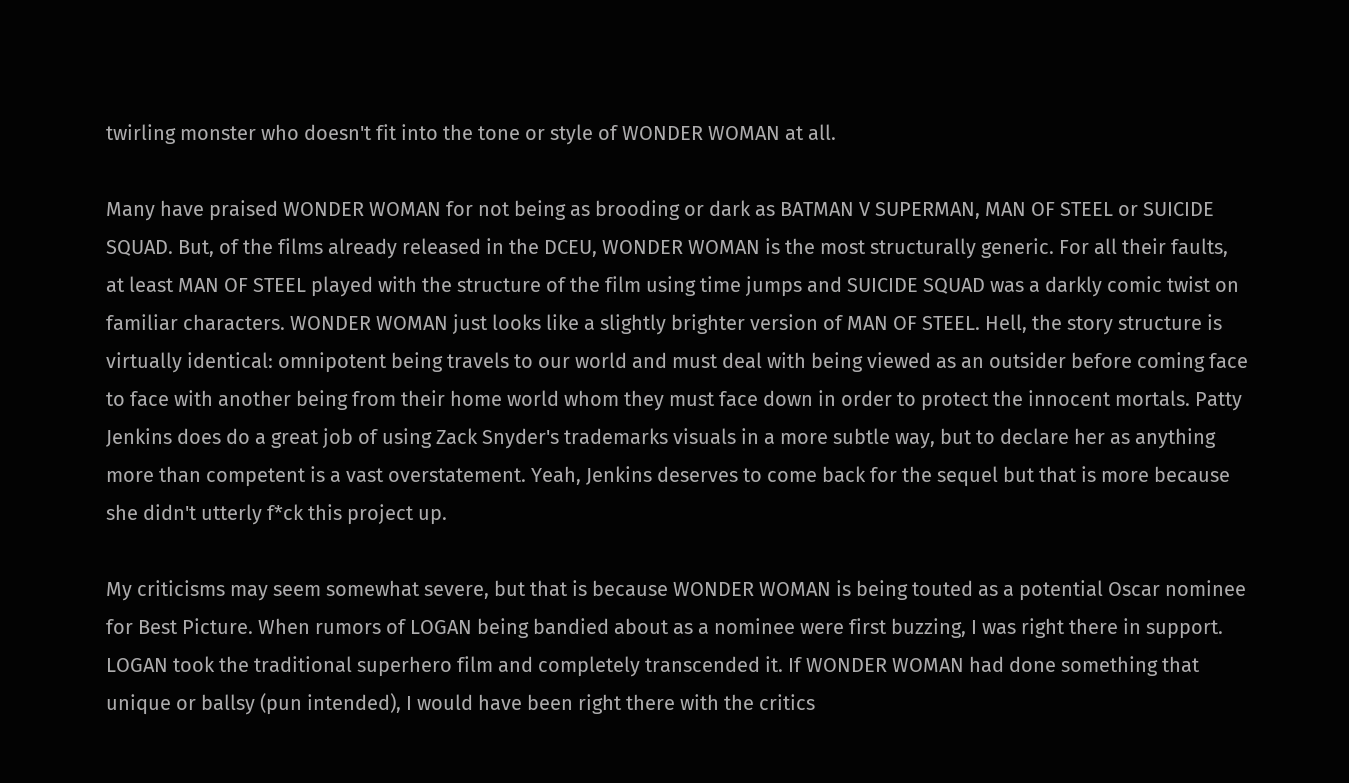twirling monster who doesn't fit into the tone or style of WONDER WOMAN at all.

Many have praised WONDER WOMAN for not being as brooding or dark as BATMAN V SUPERMAN, MAN OF STEEL or SUICIDE SQUAD. But, of the films already released in the DCEU, WONDER WOMAN is the most structurally generic. For all their faults, at least MAN OF STEEL played with the structure of the film using time jumps and SUICIDE SQUAD was a darkly comic twist on familiar characters. WONDER WOMAN just looks like a slightly brighter version of MAN OF STEEL. Hell, the story structure is virtually identical: omnipotent being travels to our world and must deal with being viewed as an outsider before coming face to face with another being from their home world whom they must face down in order to protect the innocent mortals. Patty Jenkins does do a great job of using Zack Snyder's trademarks visuals in a more subtle way, but to declare her as anything more than competent is a vast overstatement. Yeah, Jenkins deserves to come back for the sequel but that is more because she didn't utterly f*ck this project up.

My criticisms may seem somewhat severe, but that is because WONDER WOMAN is being touted as a potential Oscar nominee for Best Picture. When rumors of LOGAN being bandied about as a nominee were first buzzing, I was right there in support. LOGAN took the traditional superhero film and completely transcended it. If WONDER WOMAN had done something that unique or ballsy (pun intended), I would have been right there with the critics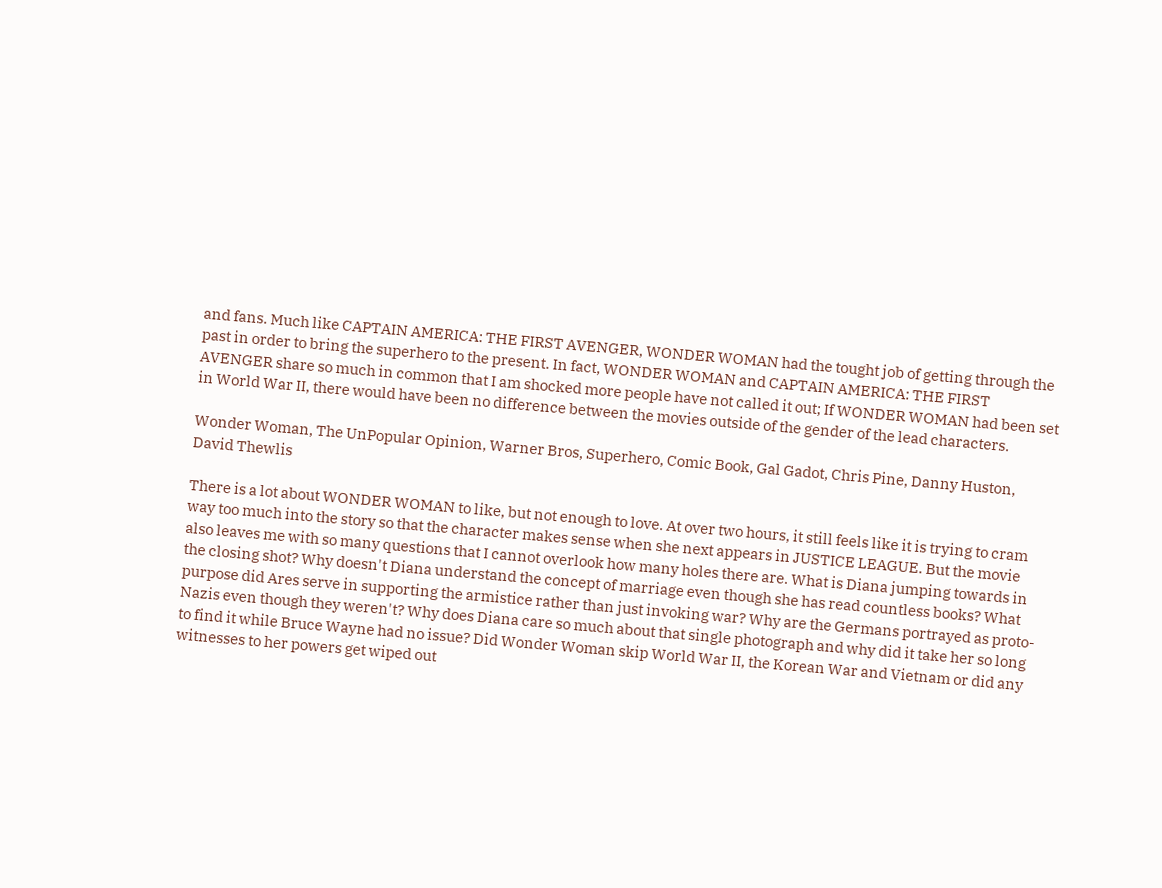and fans. Much like CAPTAIN AMERICA: THE FIRST AVENGER, WONDER WOMAN had the tought job of getting through the past in order to bring the superhero to the present. In fact, WONDER WOMAN and CAPTAIN AMERICA: THE FIRST AVENGER share so much in common that I am shocked more people have not called it out; If WONDER WOMAN had been set in World War II, there would have been no difference between the movies outside of the gender of the lead characters.

Wonder Woman, The UnPopular Opinion, Warner Bros, Superhero, Comic Book, Gal Gadot, Chris Pine, Danny Huston, David Thewlis

There is a lot about WONDER WOMAN to like, but not enough to love. At over two hours, it still feels like it is trying to cram way too much into the story so that the character makes sense when she next appears in JUSTICE LEAGUE. But the movie also leaves me with so many questions that I cannot overlook how many holes there are. What is Diana jumping towards in the closing shot? Why doesn't Diana understand the concept of marriage even though she has read countless books? What purpose did Ares serve in supporting the armistice rather than just invoking war? Why are the Germans portrayed as proto-Nazis even though they weren't? Why does Diana care so much about that single photograph and why did it take her so long to find it while Bruce Wayne had no issue? Did Wonder Woman skip World War II, the Korean War and Vietnam or did any witnesses to her powers get wiped out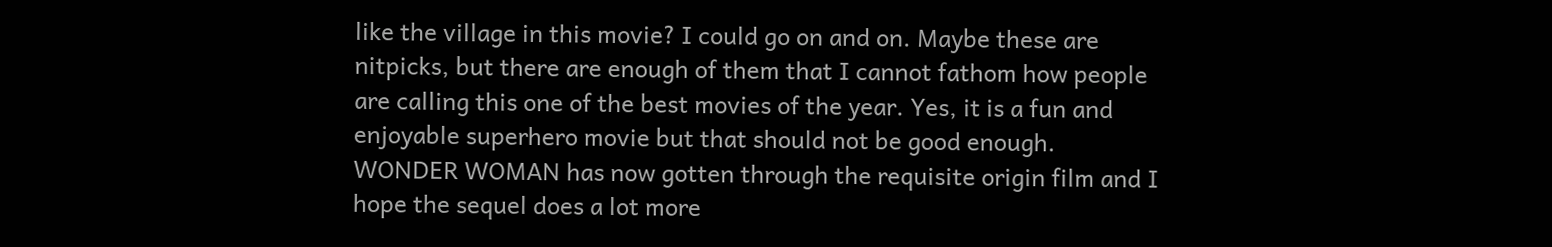like the village in this movie? I could go on and on. Maybe these are nitpicks, but there are enough of them that I cannot fathom how people are calling this one of the best movies of the year. Yes, it is a fun and enjoyable superhero movie but that should not be good enough. WONDER WOMAN has now gotten through the requisite origin film and I hope the sequel does a lot more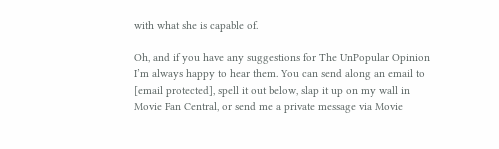with what she is capable of.

Oh, and if you have any suggestions for The UnPopular Opinion I’m always happy to hear them. You can send along an email to [email protected], spell it out below, slap it up on my wall in Movie Fan Central, or send me a private message via Movie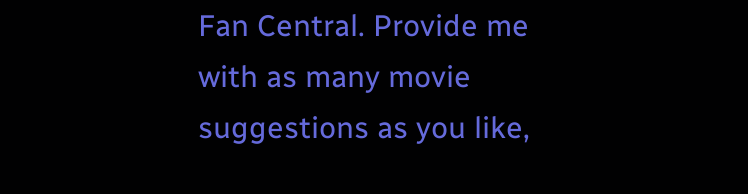Fan Central. Provide me with as many movie suggestions as you like,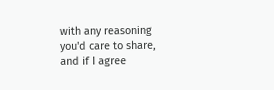with any reasoning you'd care to share, and if I agree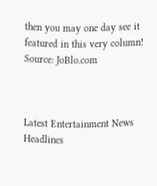then you may one day see it featured in this very column!
Source: JoBlo.com



Latest Entertainment News Headlines